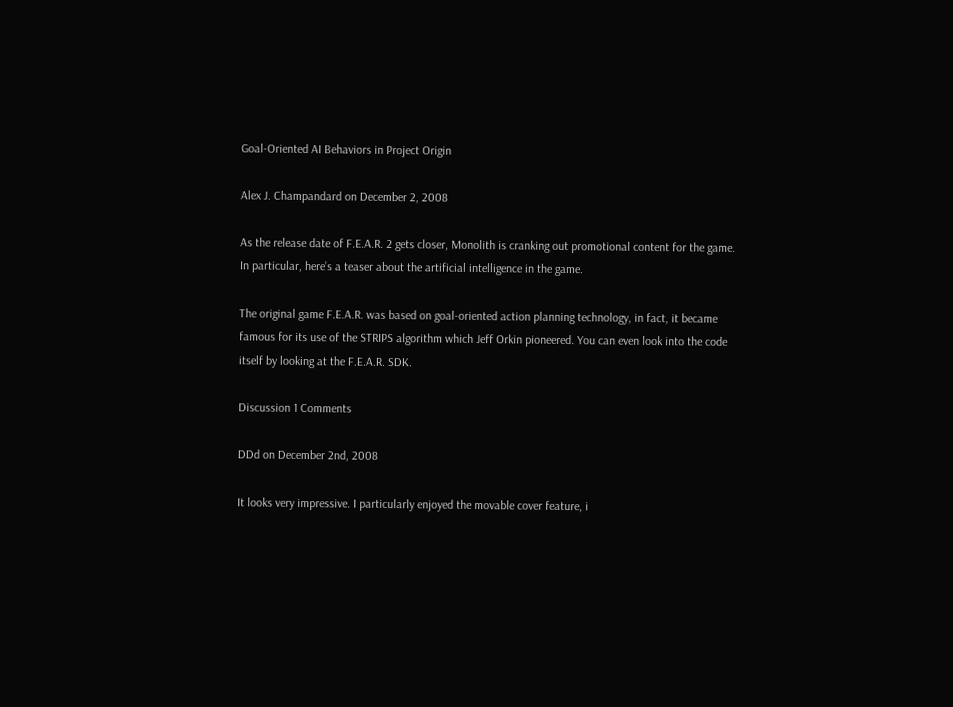Goal-Oriented AI Behaviors in Project Origin

Alex J. Champandard on December 2, 2008

As the release date of F.E.A.R. 2 gets closer, Monolith is cranking out promotional content for the game. In particular, here’s a teaser about the artificial intelligence in the game.

The original game F.E.A.R. was based on goal-oriented action planning technology, in fact, it became famous for its use of the STRIPS algorithm which Jeff Orkin pioneered. You can even look into the code itself by looking at the F.E.A.R. SDK.

Discussion 1 Comments

DDd on December 2nd, 2008

It looks very impressive. I particularly enjoyed the movable cover feature, i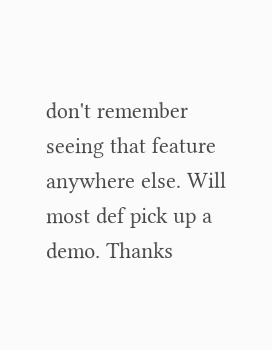don't remember seeing that feature anywhere else. Will most def pick up a demo. Thanks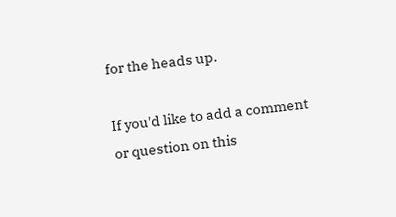for the heads up.

If you'd like to add a comment or question on this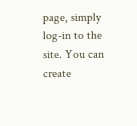page, simply log-in to the site. You can create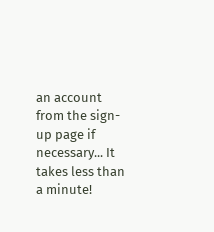an account from the sign-up page if necessary... It takes less than a minute!